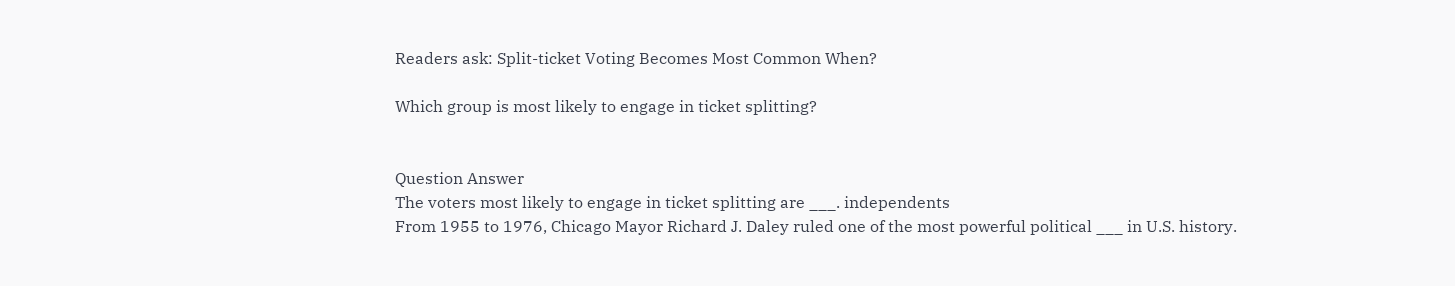Readers ask: Split-ticket Voting Becomes Most Common When?

Which group is most likely to engage in ticket splitting?


Question Answer
The voters most likely to engage in ticket splitting are ___. independents
From 1955 to 1976, Chicago Mayor Richard J. Daley ruled one of the most powerful political ___ in U.S. history.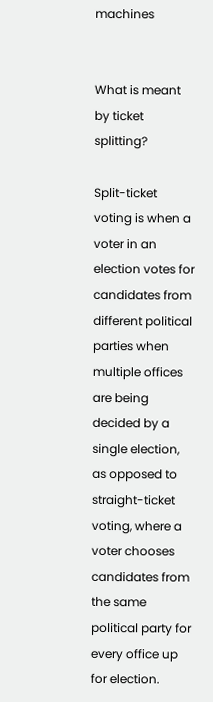machines


What is meant by ticket splitting?

Split-ticket voting is when a voter in an election votes for candidates from different political parties when multiple offices are being decided by a single election, as opposed to straight-ticket voting, where a voter chooses candidates from the same political party for every office up for election.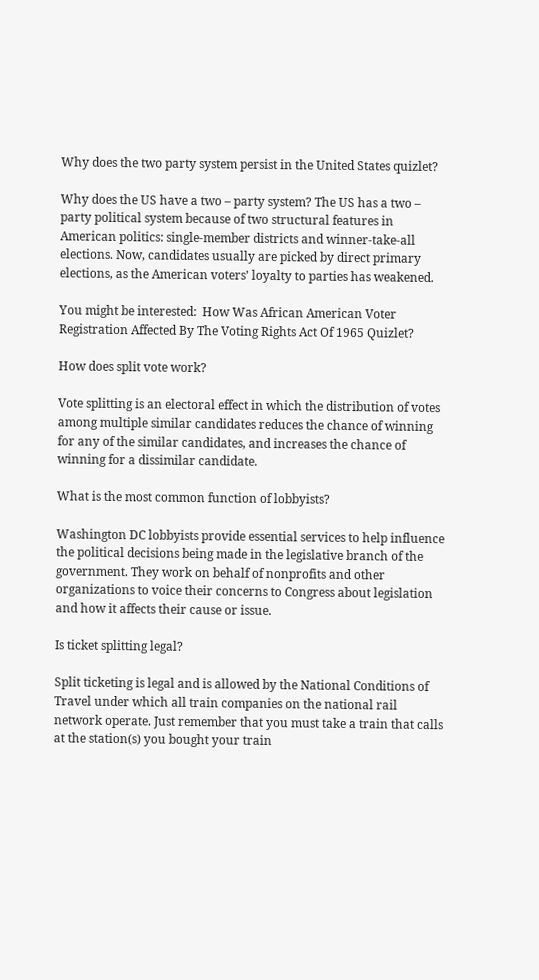Why does the two party system persist in the United States quizlet?

Why does the US have a two – party system? The US has a two – party political system because of two structural features in American politics: single-member districts and winner-take-all elections. Now, candidates usually are picked by direct primary elections, as the American voters’ loyalty to parties has weakened.

You might be interested:  How Was African American Voter Registration Affected By The Voting Rights Act Of 1965 Quizlet?

How does split vote work?

Vote splitting is an electoral effect in which the distribution of votes among multiple similar candidates reduces the chance of winning for any of the similar candidates, and increases the chance of winning for a dissimilar candidate.

What is the most common function of lobbyists?

Washington DC lobbyists provide essential services to help influence the political decisions being made in the legislative branch of the government. They work on behalf of nonprofits and other organizations to voice their concerns to Congress about legislation and how it affects their cause or issue.

Is ticket splitting legal?

Split ticketing is legal and is allowed by the National Conditions of Travel under which all train companies on the national rail network operate. Just remember that you must take a train that calls at the station(s) you bought your train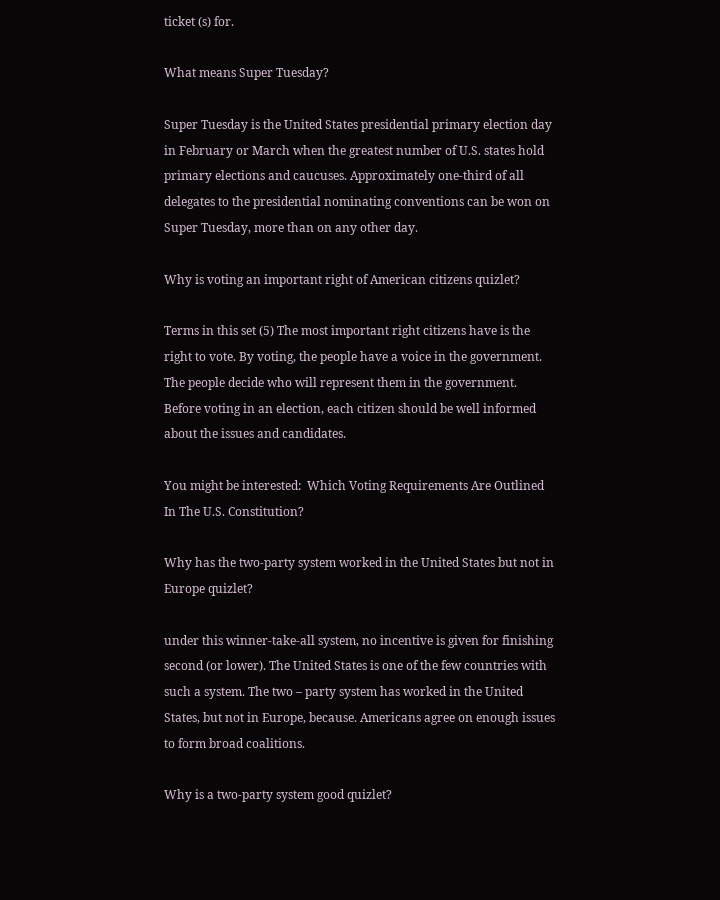ticket (s) for.

What means Super Tuesday?

Super Tuesday is the United States presidential primary election day in February or March when the greatest number of U.S. states hold primary elections and caucuses. Approximately one-third of all delegates to the presidential nominating conventions can be won on Super Tuesday, more than on any other day.

Why is voting an important right of American citizens quizlet?

Terms in this set (5) The most important right citizens have is the right to vote. By voting, the people have a voice in the government. The people decide who will represent them in the government. Before voting in an election, each citizen should be well informed about the issues and candidates.

You might be interested:  Which Voting Requirements Are Outlined In The U.S. Constitution?

Why has the two-party system worked in the United States but not in Europe quizlet?

under this winner-take-all system, no incentive is given for finishing second (or lower). The United States is one of the few countries with such a system. The two – party system has worked in the United States, but not in Europe, because. Americans agree on enough issues to form broad coalitions.

Why is a two-party system good quizlet?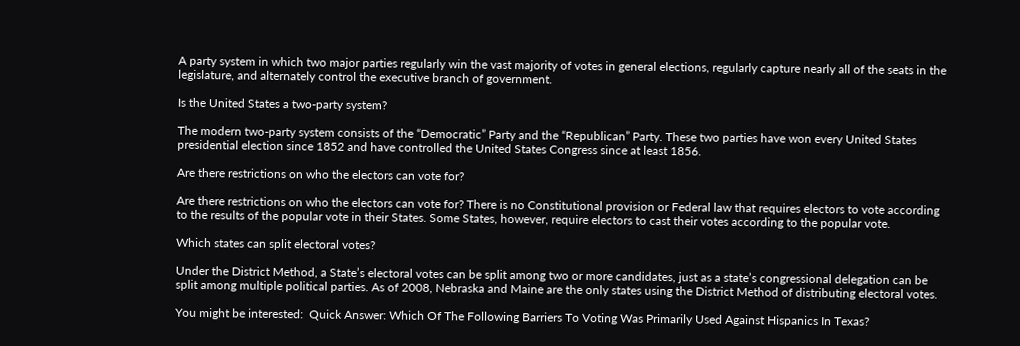A party system in which two major parties regularly win the vast majority of votes in general elections, regularly capture nearly all of the seats in the legislature, and alternately control the executive branch of government.

Is the United States a two-party system?

The modern two-party system consists of the “Democratic” Party and the “Republican” Party. These two parties have won every United States presidential election since 1852 and have controlled the United States Congress since at least 1856.

Are there restrictions on who the electors can vote for?

Are there restrictions on who the electors can vote for? There is no Constitutional provision or Federal law that requires electors to vote according to the results of the popular vote in their States. Some States, however, require electors to cast their votes according to the popular vote.

Which states can split electoral votes?

Under the District Method, a State’s electoral votes can be split among two or more candidates, just as a state’s congressional delegation can be split among multiple political parties. As of 2008, Nebraska and Maine are the only states using the District Method of distributing electoral votes.

You might be interested:  Quick Answer: Which Of The Following Barriers To Voting Was Primarily Used Against Hispanics In Texas?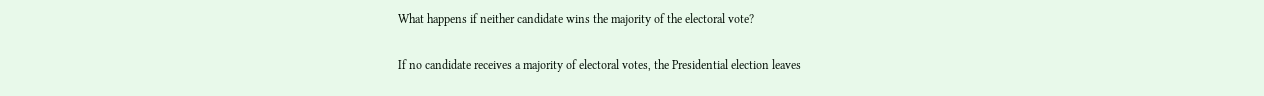What happens if neither candidate wins the majority of the electoral vote?

If no candidate receives a majority of electoral votes, the Presidential election leaves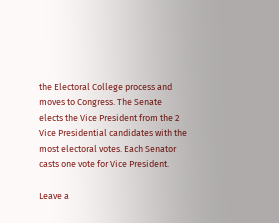the Electoral College process and moves to Congress. The Senate elects the Vice President from the 2 Vice Presidential candidates with the most electoral votes. Each Senator casts one vote for Vice President.

Leave a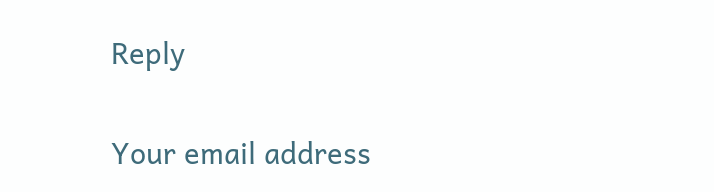Reply

Your email address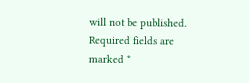will not be published. Required fields are marked *